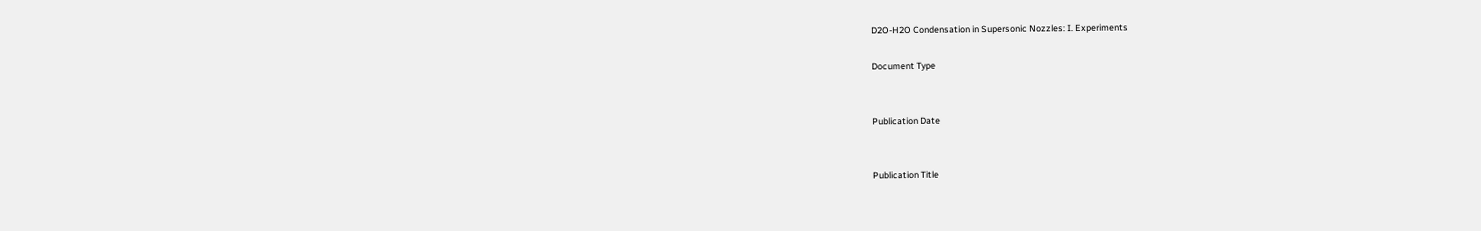D2O-H2O Condensation in Supersonic Nozzles: I. Experiments

Document Type


Publication Date


Publication Title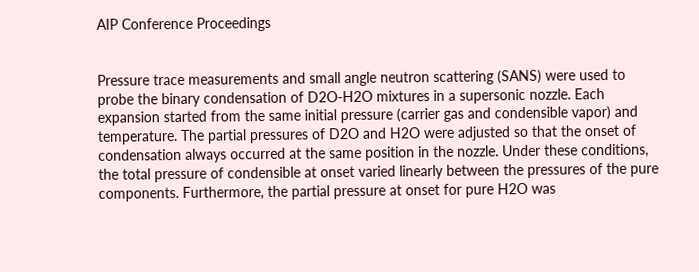AIP Conference Proceedings


Pressure trace measurements and small angle neutron scattering (SANS) were used to probe the binary condensation of D2O-H2O mixtures in a supersonic nozzle. Each expansion started from the same initial pressure (carrier gas and condensible vapor) and temperature. The partial pressures of D2O and H2O were adjusted so that the onset of condensation always occurred at the same position in the nozzle. Under these conditions, the total pressure of condensible at onset varied linearly between the pressures of the pure components. Furthermore, the partial pressure at onset for pure H2O was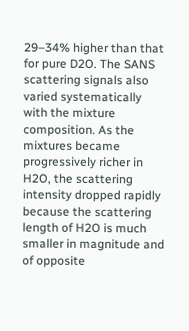29–34% higher than that for pure D2O. The SANS scattering signals also varied systematically with the mixture composition. As the mixtures became progressively richer in H2O, the scattering intensity dropped rapidly because the scattering length of H2O is much smaller in magnitude and of opposite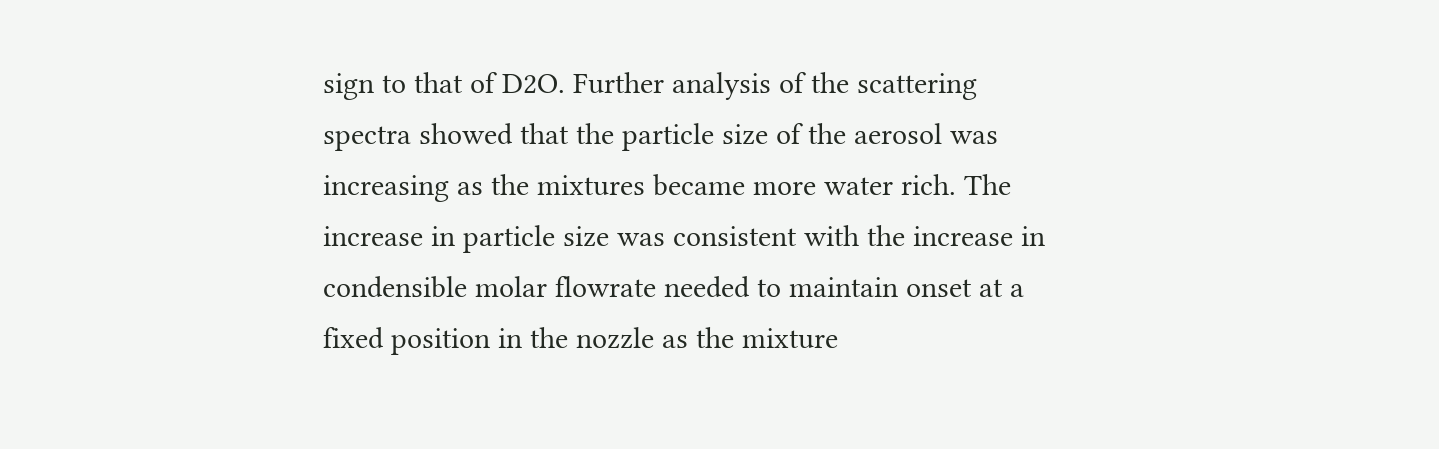sign to that of D2O. Further analysis of the scattering spectra showed that the particle size of the aerosol was increasing as the mixtures became more water rich. The increase in particle size was consistent with the increase in condensible molar flowrate needed to maintain onset at a fixed position in the nozzle as the mixture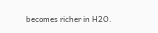becomes richer in H2O.